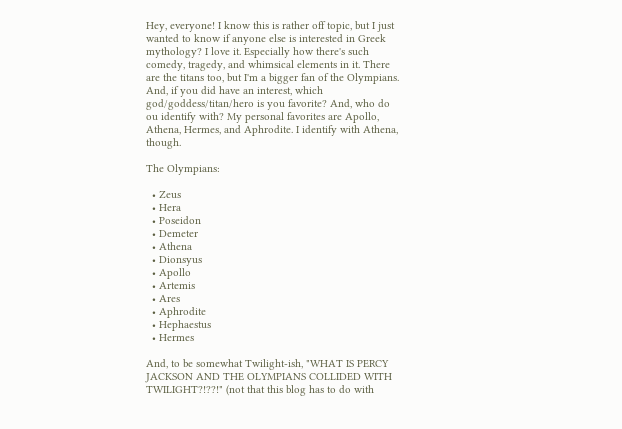Hey, everyone! I know this is rather off topic, but I just wanted to know if anyone else is interested in Greek mythology? I love it. Especially how there's such comedy, tragedy, and whimsical elements in it. There are the titans too, but I'm a bigger fan of the Olympians. And, if you did have an interest, which god/goddess/titan/hero is you favorite? And, who do ou identify with? My personal favorites are Apollo, Athena, Hermes, and Aphrodite. I identify with Athena, though.

The Olympians:

  • Zeus
  • Hera
  • Poseidon
  • Demeter
  • Athena
  • Dionsyus
  • Apollo
  • Artemis
  • Ares
  • Aphrodite
  • Hephaestus
  • Hermes

And, to be somewhat Twilight-ish, "WHAT IS PERCY JACKSON AND THE OLYMPIANS COLLIDED WITH TWILIGHT?!??!" (not that this blog has to do with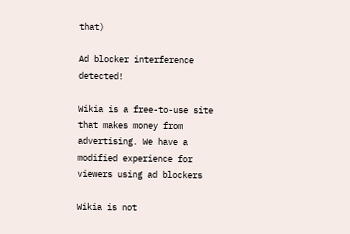that)

Ad blocker interference detected!

Wikia is a free-to-use site that makes money from advertising. We have a modified experience for viewers using ad blockers

Wikia is not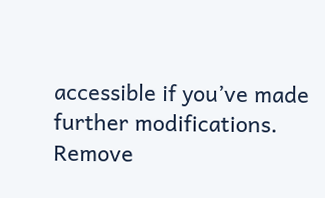accessible if you’ve made further modifications. Remove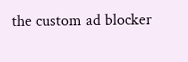the custom ad blocker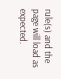rule(s) and the page will load as expected.